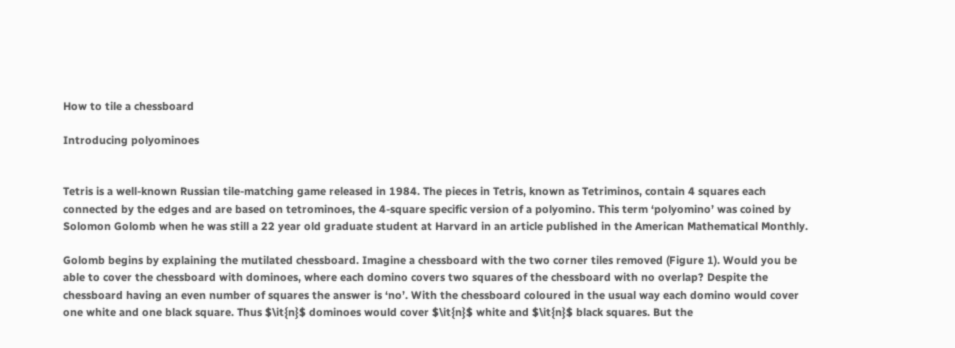How to tile a chessboard

Introducing polyominoes


Tetris is a well-known Russian tile-matching game released in 1984. The pieces in Tetris, known as Tetriminos, contain 4 squares each connected by the edges and are based on tetrominoes, the 4-square specific version of a polyomino. This term ‘polyomino’ was coined by Solomon Golomb when he was still a 22 year old graduate student at Harvard in an article published in the American Mathematical Monthly.

Golomb begins by explaining the mutilated chessboard. Imagine a chessboard with the two corner tiles removed (Figure 1). Would you be able to cover the chessboard with dominoes, where each domino covers two squares of the chessboard with no overlap? Despite the chessboard having an even number of squares the answer is ‘no’. With the chessboard coloured in the usual way each domino would cover one white and one black square. Thus $\it{n}$ dominoes would cover $\it{n}$ white and $\it{n}$ black squares. But the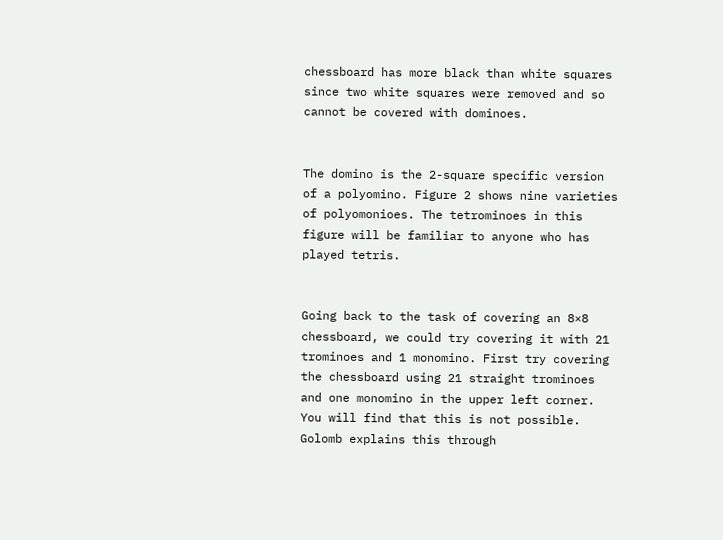chessboard has more black than white squares since two white squares were removed and so cannot be covered with dominoes.


The domino is the 2-square specific version of a polyomino. Figure 2 shows nine varieties of polyomonioes. The tetrominoes in this figure will be familiar to anyone who has played tetris.


Going back to the task of covering an 8×8 chessboard, we could try covering it with 21 trominoes and 1 monomino. First try covering the chessboard using 21 straight trominoes and one monomino in the upper left corner. You will find that this is not possible. Golomb explains this through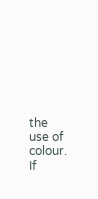the use of colour. If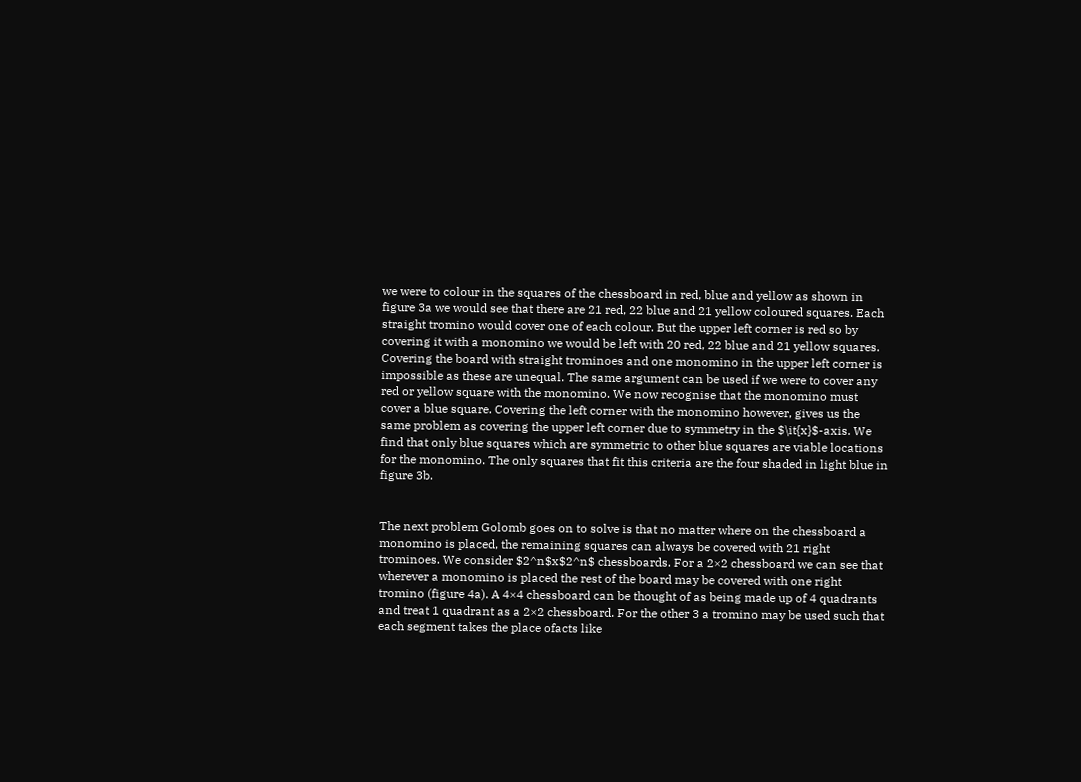we were to colour in the squares of the chessboard in red, blue and yellow as shown in figure 3a we would see that there are 21 red, 22 blue and 21 yellow coloured squares. Each straight tromino would cover one of each colour. But the upper left corner is red so by covering it with a monomino we would be left with 20 red, 22 blue and 21 yellow squares. Covering the board with straight trominoes and one monomino in the upper left corner is impossible as these are unequal. The same argument can be used if we were to cover any red or yellow square with the monomino. We now recognise that the monomino must cover a blue square. Covering the left corner with the monomino however, gives us the same problem as covering the upper left corner due to symmetry in the $\it{x}$-axis. We find that only blue squares which are symmetric to other blue squares are viable locations for the monomino. The only squares that fit this criteria are the four shaded in light blue in figure 3b.


The next problem Golomb goes on to solve is that no matter where on the chessboard a monomino is placed, the remaining squares can always be covered with 21 right trominoes. We consider $2^n$x$2^n$ chessboards. For a 2×2 chessboard we can see that wherever a monomino is placed the rest of the board may be covered with one right tromino (figure 4a). A 4×4 chessboard can be thought of as being made up of 4 quadrants and treat 1 quadrant as a 2×2 chessboard. For the other 3 a tromino may be used such that each segment takes the place ofacts like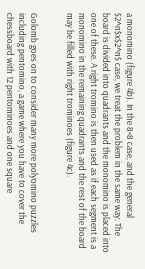a monomino (figure 4b). In the 8×8 case, and the general $2^n$x$2^n$ case, we treat the problem in the same way. The board is divided into quadrants and the monomino is placed into one of these. A right tromino is then used as if each segment is a monomino in the remaining quadrants and the rest of the board may be filled with right trominoes (figure 4c).


Golomb goes on to consider many more polyomino puzzles including pentomino, a game where you have to cover the chessboard with 12 pentominoes and one square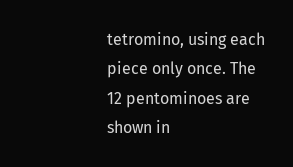tetromino, using each piece only once. The 12 pentominoes are shown in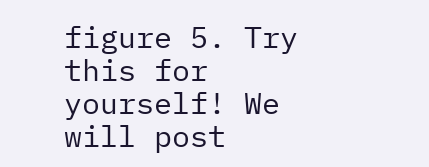figure 5. Try this for yourself! We will post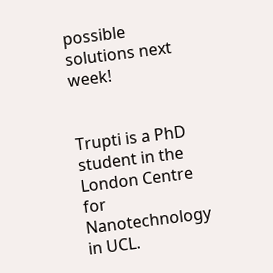possible solutions next week!


Trupti is a PhD student in the London Centre for Nanotechnology in UCL.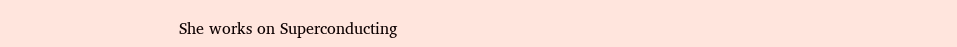She works on Superconducting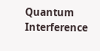Quantum Interference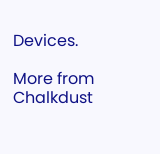Devices.

More from Chalkdust